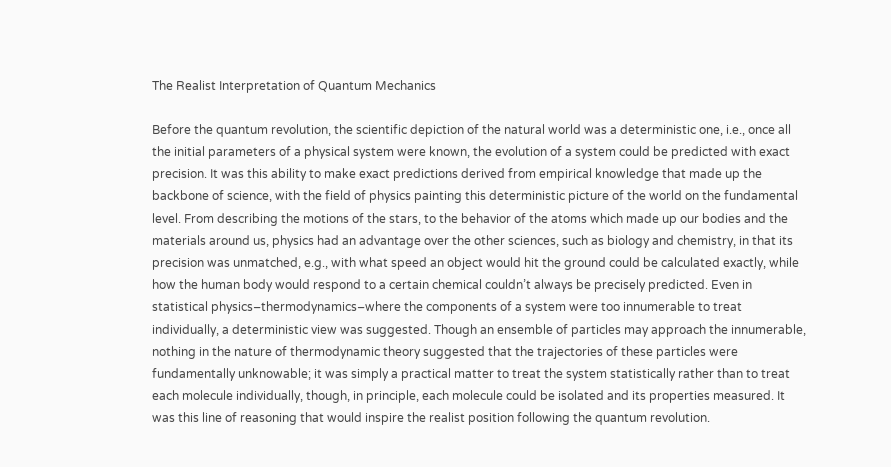The Realist Interpretation of Quantum Mechanics

Before the quantum revolution, the scientific depiction of the natural world was a deterministic one, i.e., once all the initial parameters of a physical system were known, the evolution of a system could be predicted with exact precision. It was this ability to make exact predictions derived from empirical knowledge that made up the backbone of science, with the field of physics painting this deterministic picture of the world on the fundamental level. From describing the motions of the stars, to the behavior of the atoms which made up our bodies and the materials around us, physics had an advantage over the other sciences, such as biology and chemistry, in that its precision was unmatched, e.g., with what speed an object would hit the ground could be calculated exactly, while how the human body would respond to a certain chemical couldn’t always be precisely predicted. Even in statistical physics–thermodynamics–where the components of a system were too innumerable to treat individually, a deterministic view was suggested. Though an ensemble of particles may approach the innumerable, nothing in the nature of thermodynamic theory suggested that the trajectories of these particles were fundamentally unknowable; it was simply a practical matter to treat the system statistically rather than to treat each molecule individually, though, in principle, each molecule could be isolated and its properties measured. It was this line of reasoning that would inspire the realist position following the quantum revolution.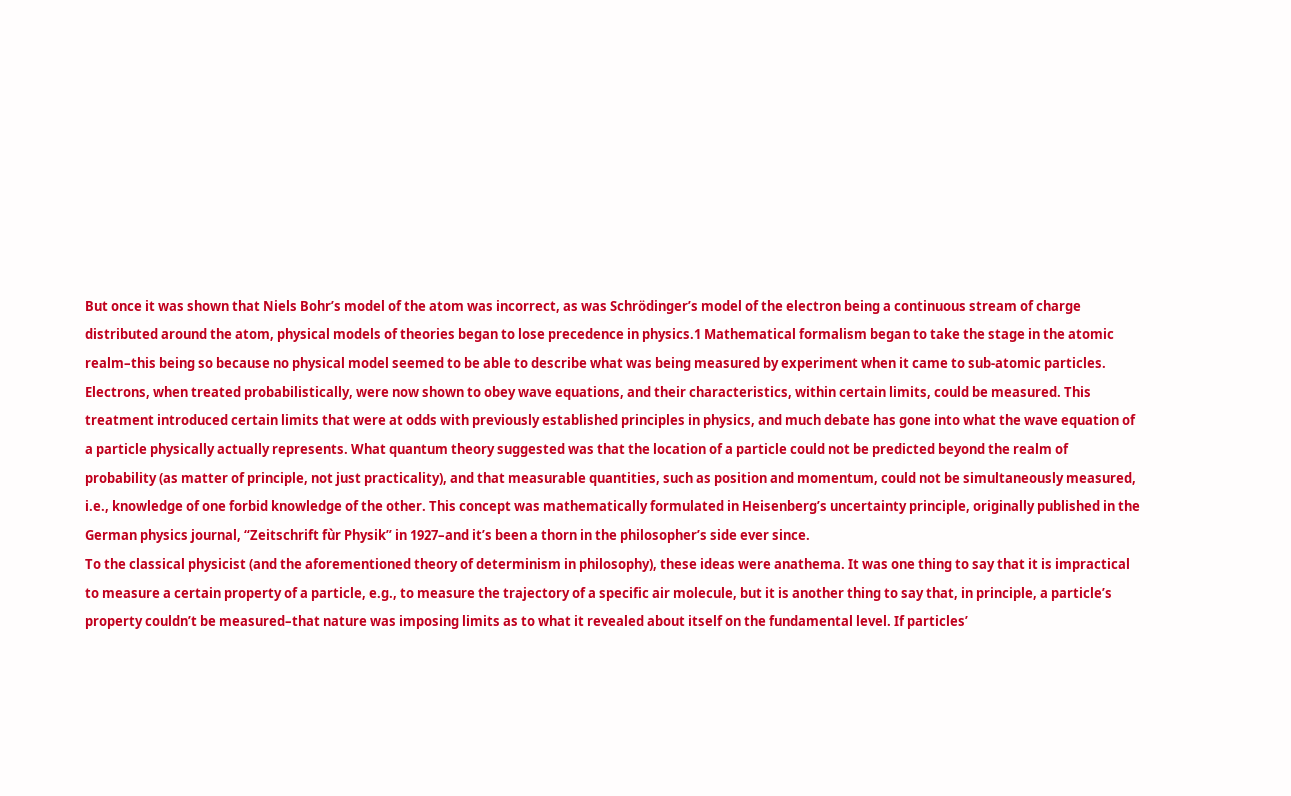But once it was shown that Niels Bohr’s model of the atom was incorrect, as was Schrödinger’s model of the electron being a continuous stream of charge distributed around the atom, physical models of theories began to lose precedence in physics.1 Mathematical formalism began to take the stage in the atomic realm–this being so because no physical model seemed to be able to describe what was being measured by experiment when it came to sub-atomic particles. Electrons, when treated probabilistically, were now shown to obey wave equations, and their characteristics, within certain limits, could be measured. This treatment introduced certain limits that were at odds with previously established principles in physics, and much debate has gone into what the wave equation of a particle physically actually represents. What quantum theory suggested was that the location of a particle could not be predicted beyond the realm of probability (as matter of principle, not just practicality), and that measurable quantities, such as position and momentum, could not be simultaneously measured, i.e., knowledge of one forbid knowledge of the other. This concept was mathematically formulated in Heisenberg’s uncertainty principle, originally published in the German physics journal, “Zeitschrift fùr Physik” in 1927–and it’s been a thorn in the philosopher’s side ever since.
To the classical physicist (and the aforementioned theory of determinism in philosophy), these ideas were anathema. It was one thing to say that it is impractical to measure a certain property of a particle, e.g., to measure the trajectory of a specific air molecule, but it is another thing to say that, in principle, a particle’s property couldn’t be measured–that nature was imposing limits as to what it revealed about itself on the fundamental level. If particles’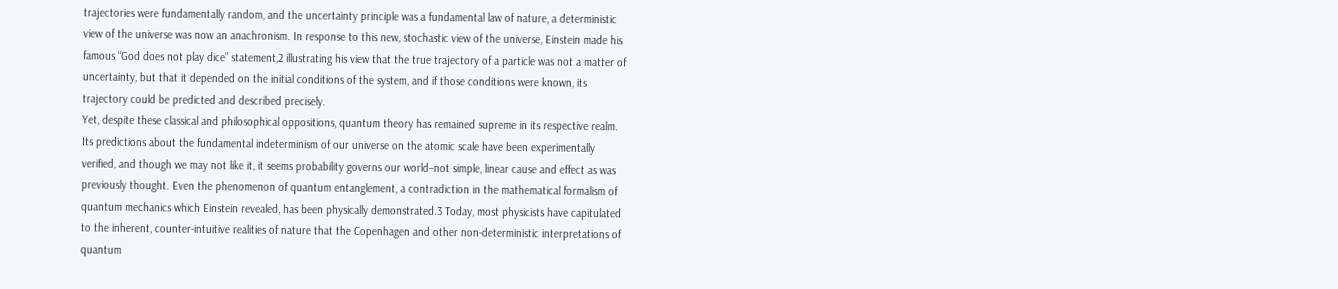trajectories were fundamentally random, and the uncertainty principle was a fundamental law of nature, a deterministic view of the universe was now an anachronism. In response to this new, stochastic view of the universe, Einstein made his famous “God does not play dice” statement,2 illustrating his view that the true trajectory of a particle was not a matter of uncertainty, but that it depended on the initial conditions of the system, and if those conditions were known, its trajectory could be predicted and described precisely.
Yet, despite these classical and philosophical oppositions, quantum theory has remained supreme in its respective realm. Its predictions about the fundamental indeterminism of our universe on the atomic scale have been experimentally verified, and though we may not like it, it seems probability governs our world–not simple, linear cause and effect as was previously thought. Even the phenomenon of quantum entanglement, a contradiction in the mathematical formalism of quantum mechanics which Einstein revealed, has been physically demonstrated.3 Today, most physicists have capitulated to the inherent, counter-intuitive realities of nature that the Copenhagen and other non-deterministic interpretations of quantum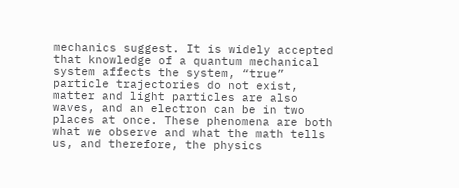mechanics suggest. It is widely accepted that knowledge of a quantum mechanical system affects the system, “true” particle trajectories do not exist, matter and light particles are also waves, and an electron can be in two places at once. These phenomena are both what we observe and what the math tells us, and therefore, the physics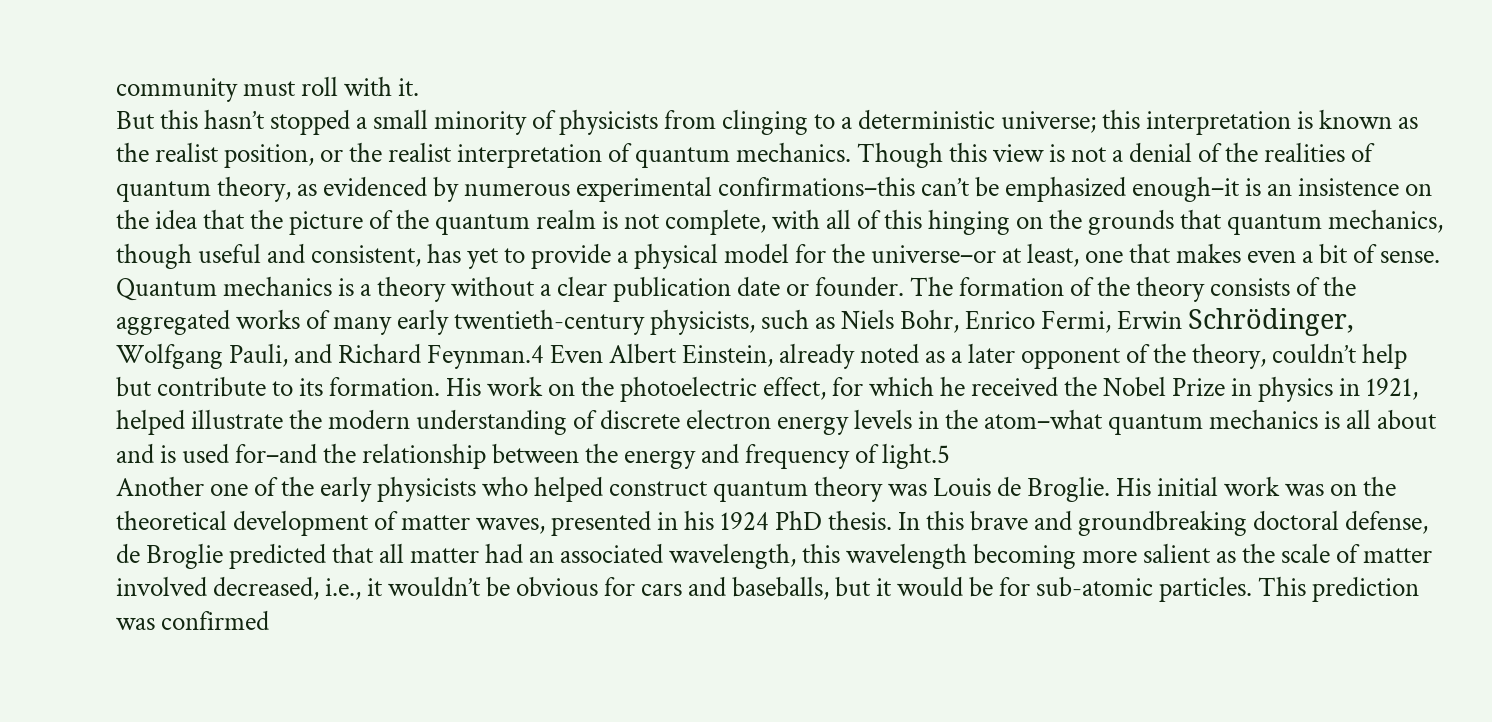community must roll with it.
But this hasn’t stopped a small minority of physicists from clinging to a deterministic universe; this interpretation is known as the realist position, or the realist interpretation of quantum mechanics. Though this view is not a denial of the realities of quantum theory, as evidenced by numerous experimental confirmations–this can’t be emphasized enough–it is an insistence on the idea that the picture of the quantum realm is not complete, with all of this hinging on the grounds that quantum mechanics, though useful and consistent, has yet to provide a physical model for the universe–or at least, one that makes even a bit of sense.
Quantum mechanics is a theory without a clear publication date or founder. The formation of the theory consists of the aggregated works of many early twentieth-century physicists, such as Niels Bohr, Enrico Fermi, Erwin Schrödinger, Wolfgang Pauli, and Richard Feynman.4 Even Albert Einstein, already noted as a later opponent of the theory, couldn’t help but contribute to its formation. His work on the photoelectric effect, for which he received the Nobel Prize in physics in 1921, helped illustrate the modern understanding of discrete electron energy levels in the atom–what quantum mechanics is all about and is used for–and the relationship between the energy and frequency of light.5
Another one of the early physicists who helped construct quantum theory was Louis de Broglie. His initial work was on the theoretical development of matter waves, presented in his 1924 PhD thesis. In this brave and groundbreaking doctoral defense, de Broglie predicted that all matter had an associated wavelength, this wavelength becoming more salient as the scale of matter involved decreased, i.e., it wouldn’t be obvious for cars and baseballs, but it would be for sub-atomic particles. This prediction was confirmed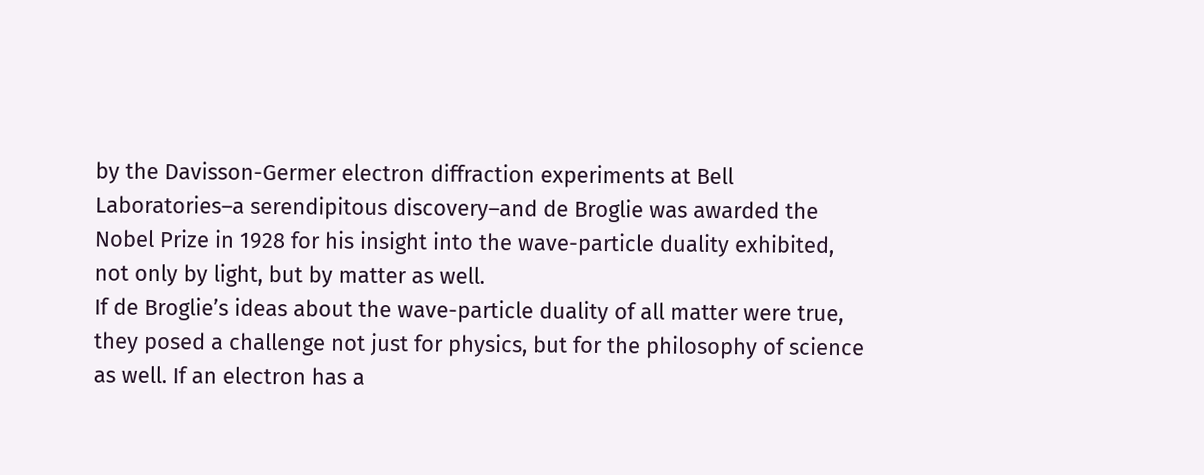by the Davisson-Germer electron diffraction experiments at Bell Laboratories–a serendipitous discovery–and de Broglie was awarded the Nobel Prize in 1928 for his insight into the wave-particle duality exhibited, not only by light, but by matter as well.
If de Broglie’s ideas about the wave-particle duality of all matter were true, they posed a challenge not just for physics, but for the philosophy of science as well. If an electron has a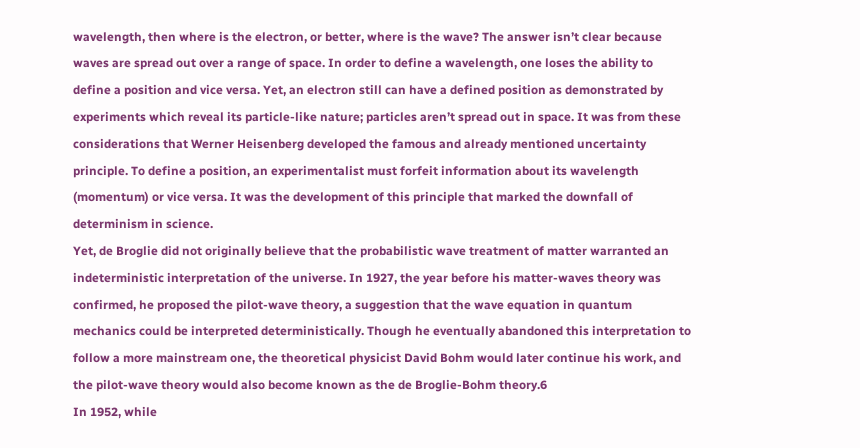wavelength, then where is the electron, or better, where is the wave? The answer isn’t clear because waves are spread out over a range of space. In order to define a wavelength, one loses the ability to define a position and vice versa. Yet, an electron still can have a defined position as demonstrated by experiments which reveal its particle-like nature; particles aren’t spread out in space. It was from these considerations that Werner Heisenberg developed the famous and already mentioned uncertainty principle. To define a position, an experimentalist must forfeit information about its wavelength (momentum) or vice versa. It was the development of this principle that marked the downfall of determinism in science.
Yet, de Broglie did not originally believe that the probabilistic wave treatment of matter warranted an indeterministic interpretation of the universe. In 1927, the year before his matter-waves theory was confirmed, he proposed the pilot-wave theory, a suggestion that the wave equation in quantum mechanics could be interpreted deterministically. Though he eventually abandoned this interpretation to follow a more mainstream one, the theoretical physicist David Bohm would later continue his work, and the pilot-wave theory would also become known as the de Broglie-Bohm theory.6
In 1952, while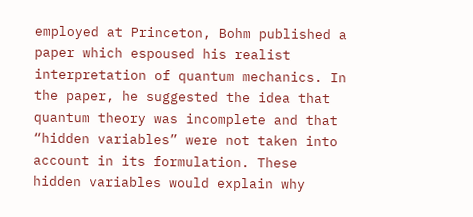employed at Princeton, Bohm published a paper which espoused his realist interpretation of quantum mechanics. In the paper, he suggested the idea that quantum theory was incomplete and that “hidden variables” were not taken into account in its formulation. These hidden variables would explain why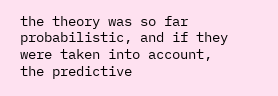the theory was so far probabilistic, and if they were taken into account, the predictive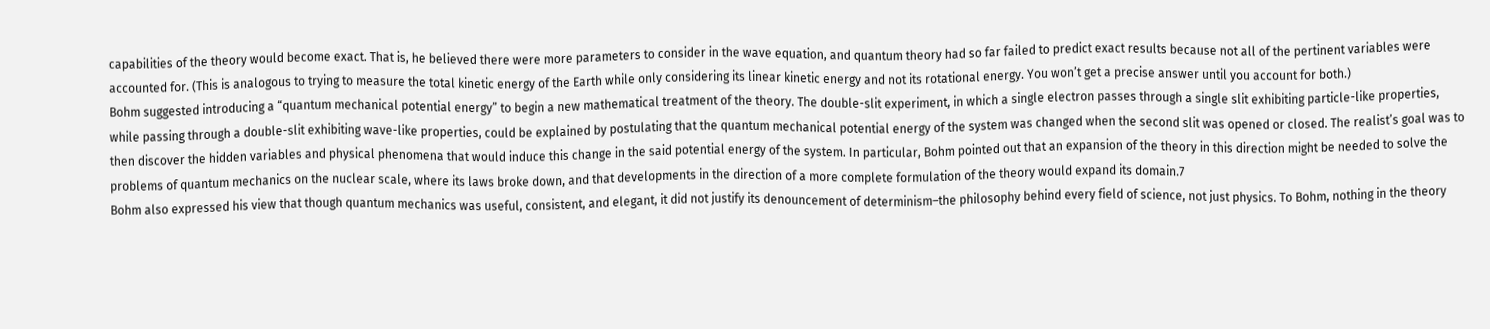capabilities of the theory would become exact. That is, he believed there were more parameters to consider in the wave equation, and quantum theory had so far failed to predict exact results because not all of the pertinent variables were accounted for. (This is analogous to trying to measure the total kinetic energy of the Earth while only considering its linear kinetic energy and not its rotational energy. You won’t get a precise answer until you account for both.)
Bohm suggested introducing a “quantum mechanical potential energy” to begin a new mathematical treatment of the theory. The double-slit experiment, in which a single electron passes through a single slit exhibiting particle-like properties, while passing through a double-slit exhibiting wave-like properties, could be explained by postulating that the quantum mechanical potential energy of the system was changed when the second slit was opened or closed. The realist’s goal was to then discover the hidden variables and physical phenomena that would induce this change in the said potential energy of the system. In particular, Bohm pointed out that an expansion of the theory in this direction might be needed to solve the problems of quantum mechanics on the nuclear scale, where its laws broke down, and that developments in the direction of a more complete formulation of the theory would expand its domain.7
Bohm also expressed his view that though quantum mechanics was useful, consistent, and elegant, it did not justify its denouncement of determinism–the philosophy behind every field of science, not just physics. To Bohm, nothing in the theory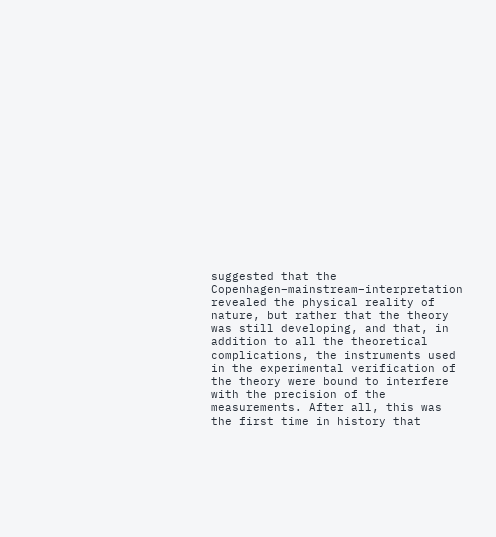suggested that the Copenhagen–mainstream–interpretation revealed the physical reality of nature, but rather that the theory was still developing, and that, in addition to all the theoretical complications, the instruments used in the experimental verification of the theory were bound to interfere with the precision of the measurements. After all, this was the first time in history that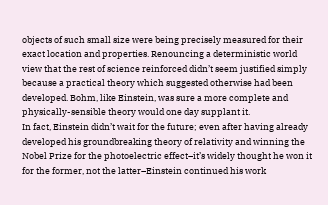objects of such small size were being precisely measured for their exact location and properties. Renouncing a deterministic world view that the rest of science reinforced didn’t seem justified simply because a practical theory which suggested otherwise had been developed. Bohm, like Einstein, was sure a more complete and physically-sensible theory would one day supplant it.
In fact, Einstein didn’t wait for the future; even after having already developed his groundbreaking theory of relativity and winning the Nobel Prize for the photoelectric effect–it’s widely thought he won it for the former, not the latter–Einstein continued his work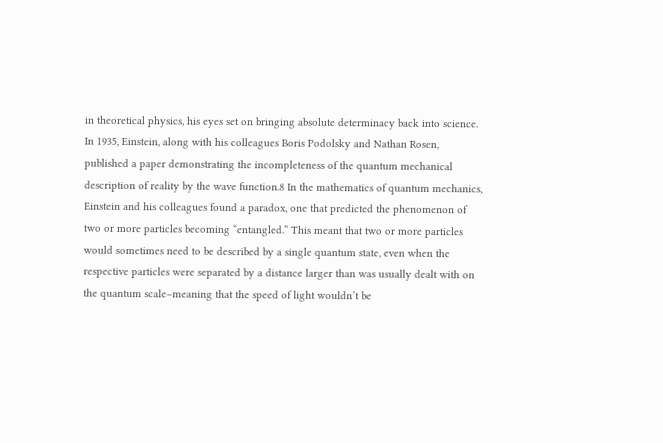in theoretical physics, his eyes set on bringing absolute determinacy back into science. In 1935, Einstein, along with his colleagues Boris Podolsky and Nathan Rosen, published a paper demonstrating the incompleteness of the quantum mechanical description of reality by the wave function.8 In the mathematics of quantum mechanics, Einstein and his colleagues found a paradox, one that predicted the phenomenon of two or more particles becoming “entangled.” This meant that two or more particles would sometimes need to be described by a single quantum state, even when the respective particles were separated by a distance larger than was usually dealt with on the quantum scale–meaning that the speed of light wouldn’t be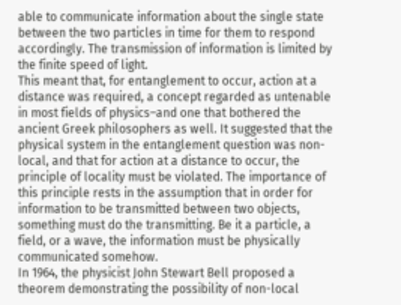able to communicate information about the single state between the two particles in time for them to respond accordingly. The transmission of information is limited by the finite speed of light.
This meant that, for entanglement to occur, action at a distance was required, a concept regarded as untenable in most fields of physics–and one that bothered the ancient Greek philosophers as well. It suggested that the physical system in the entanglement question was non-local, and that for action at a distance to occur, the principle of locality must be violated. The importance of this principle rests in the assumption that in order for information to be transmitted between two objects, something must do the transmitting. Be it a particle, a field, or a wave, the information must be physically communicated somehow.
In 1964, the physicist John Stewart Bell proposed a theorem demonstrating the possibility of non-local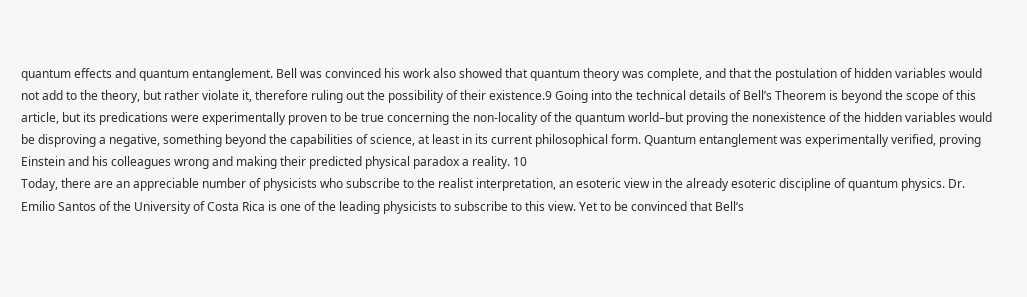quantum effects and quantum entanglement. Bell was convinced his work also showed that quantum theory was complete, and that the postulation of hidden variables would not add to the theory, but rather violate it, therefore ruling out the possibility of their existence.9 Going into the technical details of Bell’s Theorem is beyond the scope of this article, but its predications were experimentally proven to be true concerning the non-locality of the quantum world–but proving the nonexistence of the hidden variables would be disproving a negative, something beyond the capabilities of science, at least in its current philosophical form. Quantum entanglement was experimentally verified, proving Einstein and his colleagues wrong and making their predicted physical paradox a reality. 10
Today, there are an appreciable number of physicists who subscribe to the realist interpretation, an esoteric view in the already esoteric discipline of quantum physics. Dr. Emilio Santos of the University of Costa Rica is one of the leading physicists to subscribe to this view. Yet to be convinced that Bell’s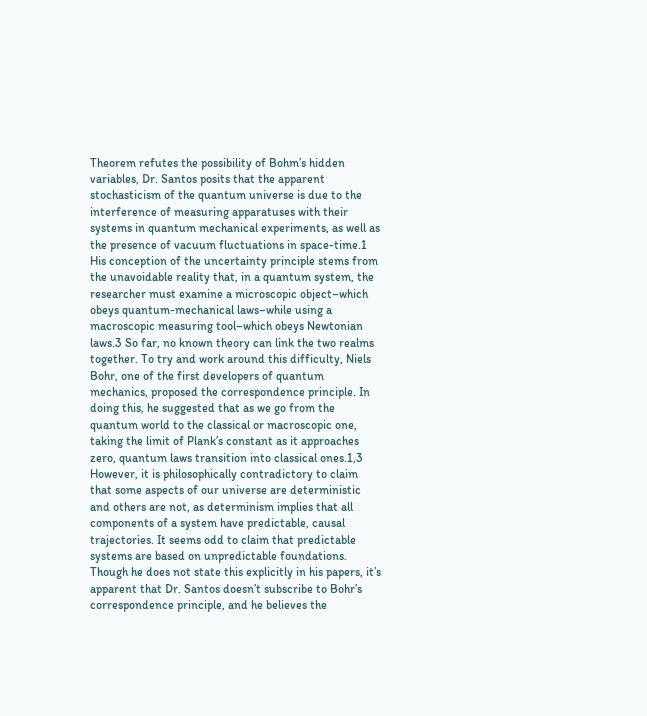Theorem refutes the possibility of Bohm’s hidden variables, Dr. Santos posits that the apparent stochasticism of the quantum universe is due to the interference of measuring apparatuses with their systems in quantum mechanical experiments, as well as the presence of vacuum fluctuations in space-time.1
His conception of the uncertainty principle stems from the unavoidable reality that, in a quantum system, the researcher must examine a microscopic object–which obeys quantum-mechanical laws–while using a macroscopic measuring tool–which obeys Newtonian laws.3 So far, no known theory can link the two realms together. To try and work around this difficulty, Niels Bohr, one of the first developers of quantum mechanics, proposed the correspondence principle. In doing this, he suggested that as we go from the quantum world to the classical or macroscopic one, taking the limit of Plank’s constant as it approaches zero, quantum laws transition into classical ones.1,3 However, it is philosophically contradictory to claim that some aspects of our universe are deterministic and others are not, as determinism implies that all components of a system have predictable, causal trajectories. It seems odd to claim that predictable systems are based on unpredictable foundations. Though he does not state this explicitly in his papers, it’s apparent that Dr. Santos doesn’t subscribe to Bohr’s correspondence principle, and he believes the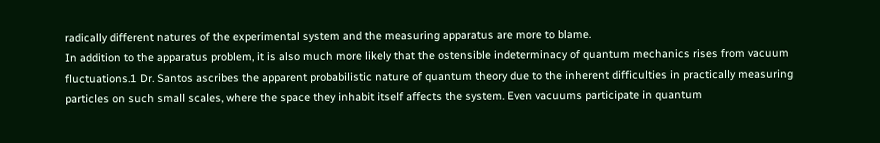radically different natures of the experimental system and the measuring apparatus are more to blame.
In addition to the apparatus problem, it is also much more likely that the ostensible indeterminacy of quantum mechanics rises from vacuum fluctuations.1 Dr. Santos ascribes the apparent probabilistic nature of quantum theory due to the inherent difficulties in practically measuring particles on such small scales, where the space they inhabit itself affects the system. Even vacuums participate in quantum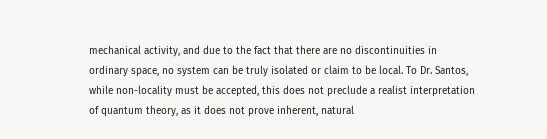mechanical activity, and due to the fact that there are no discontinuities in ordinary space, no system can be truly isolated or claim to be local. To Dr. Santos, while non-locality must be accepted, this does not preclude a realist interpretation of quantum theory, as it does not prove inherent, natural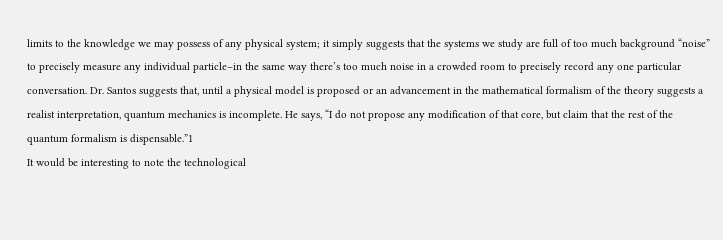limits to the knowledge we may possess of any physical system; it simply suggests that the systems we study are full of too much background “noise” to precisely measure any individual particle–in the same way there’s too much noise in a crowded room to precisely record any one particular conversation. Dr. Santos suggests that, until a physical model is proposed or an advancement in the mathematical formalism of the theory suggests a realist interpretation, quantum mechanics is incomplete. He says, “I do not propose any modification of that core, but claim that the rest of the quantum formalism is dispensable.”1
It would be interesting to note the technological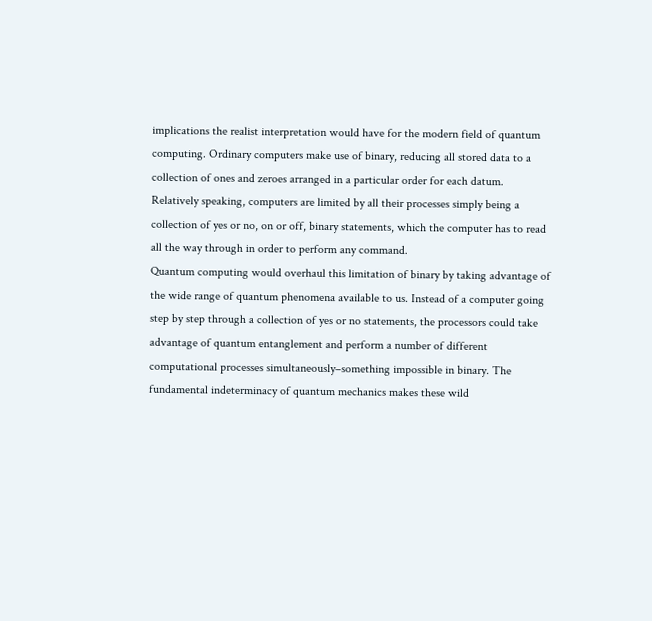implications the realist interpretation would have for the modern field of quantum computing. Ordinary computers make use of binary, reducing all stored data to a collection of ones and zeroes arranged in a particular order for each datum. Relatively speaking, computers are limited by all their processes simply being a collection of yes or no, on or off, binary statements, which the computer has to read all the way through in order to perform any command.
Quantum computing would overhaul this limitation of binary by taking advantage of the wide range of quantum phenomena available to us. Instead of a computer going step by step through a collection of yes or no statements, the processors could take advantage of quantum entanglement and perform a number of different computational processes simultaneously–something impossible in binary. The fundamental indeterminacy of quantum mechanics makes these wild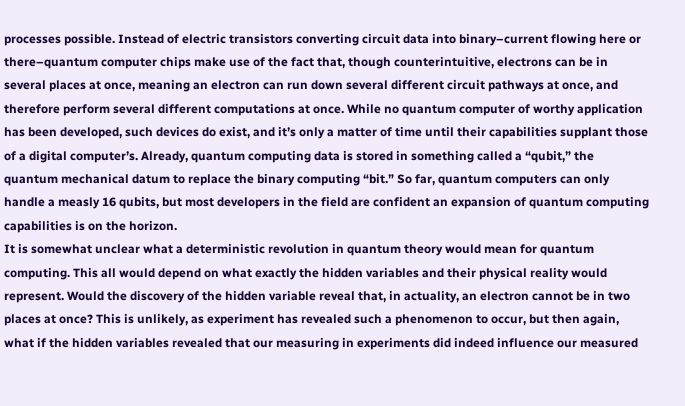processes possible. Instead of electric transistors converting circuit data into binary–current flowing here or there–quantum computer chips make use of the fact that, though counterintuitive, electrons can be in several places at once, meaning an electron can run down several different circuit pathways at once, and therefore perform several different computations at once. While no quantum computer of worthy application has been developed, such devices do exist, and it’s only a matter of time until their capabilities supplant those of a digital computer’s. Already, quantum computing data is stored in something called a “qubit,” the quantum mechanical datum to replace the binary computing “bit.” So far, quantum computers can only handle a measly 16 qubits, but most developers in the field are confident an expansion of quantum computing capabilities is on the horizon.
It is somewhat unclear what a deterministic revolution in quantum theory would mean for quantum computing. This all would depend on what exactly the hidden variables and their physical reality would represent. Would the discovery of the hidden variable reveal that, in actuality, an electron cannot be in two places at once? This is unlikely, as experiment has revealed such a phenomenon to occur, but then again, what if the hidden variables revealed that our measuring in experiments did indeed influence our measured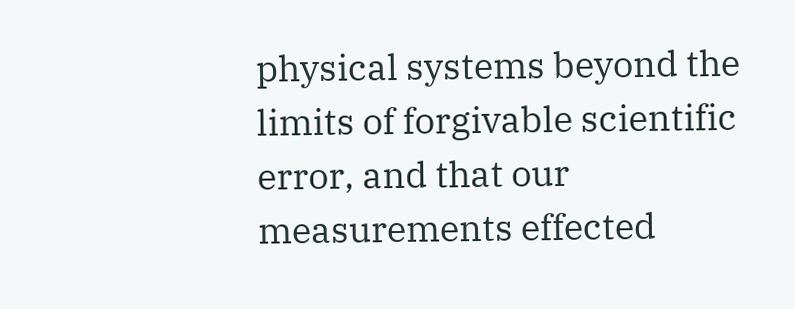physical systems beyond the limits of forgivable scientific error, and that our measurements effected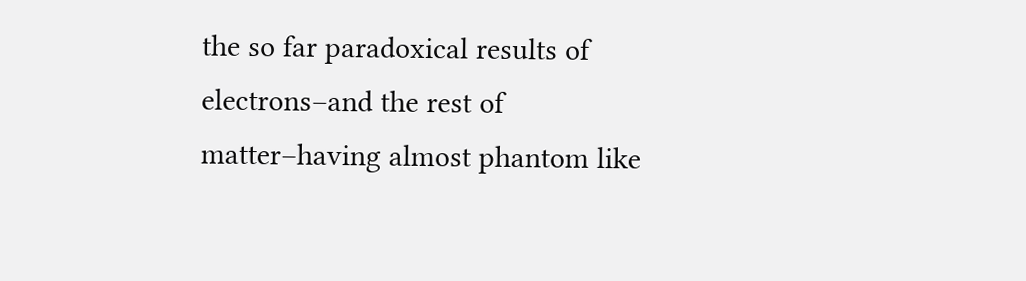the so far paradoxical results of electrons–and the rest of matter–having almost phantom like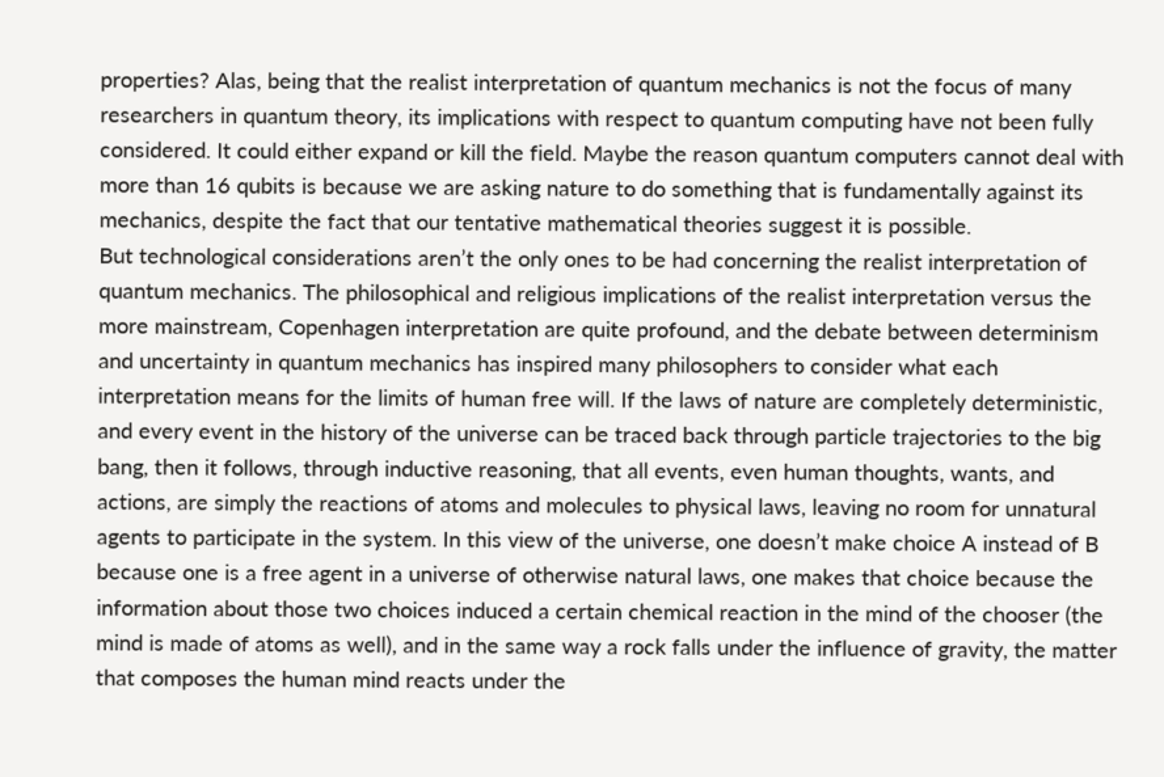properties? Alas, being that the realist interpretation of quantum mechanics is not the focus of many researchers in quantum theory, its implications with respect to quantum computing have not been fully considered. It could either expand or kill the field. Maybe the reason quantum computers cannot deal with more than 16 qubits is because we are asking nature to do something that is fundamentally against its mechanics, despite the fact that our tentative mathematical theories suggest it is possible.
But technological considerations aren’t the only ones to be had concerning the realist interpretation of quantum mechanics. The philosophical and religious implications of the realist interpretation versus the more mainstream, Copenhagen interpretation are quite profound, and the debate between determinism and uncertainty in quantum mechanics has inspired many philosophers to consider what each interpretation means for the limits of human free will. If the laws of nature are completely deterministic, and every event in the history of the universe can be traced back through particle trajectories to the big bang, then it follows, through inductive reasoning, that all events, even human thoughts, wants, and actions, are simply the reactions of atoms and molecules to physical laws, leaving no room for unnatural agents to participate in the system. In this view of the universe, one doesn’t make choice A instead of B because one is a free agent in a universe of otherwise natural laws, one makes that choice because the information about those two choices induced a certain chemical reaction in the mind of the chooser (the mind is made of atoms as well), and in the same way a rock falls under the influence of gravity, the matter that composes the human mind reacts under the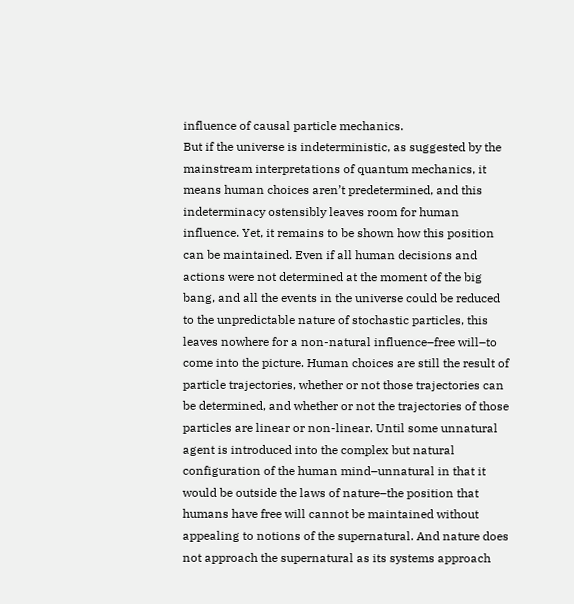influence of causal particle mechanics.
But if the universe is indeterministic, as suggested by the mainstream interpretations of quantum mechanics, it means human choices aren’t predetermined, and this indeterminacy ostensibly leaves room for human influence. Yet, it remains to be shown how this position can be maintained. Even if all human decisions and actions were not determined at the moment of the big bang, and all the events in the universe could be reduced to the unpredictable nature of stochastic particles, this leaves nowhere for a non-natural influence–free will–to come into the picture. Human choices are still the result of particle trajectories, whether or not those trajectories can be determined, and whether or not the trajectories of those particles are linear or non-linear. Until some unnatural agent is introduced into the complex but natural configuration of the human mind–unnatural in that it would be outside the laws of nature–the position that humans have free will cannot be maintained without appealing to notions of the supernatural. And nature does not approach the supernatural as its systems approach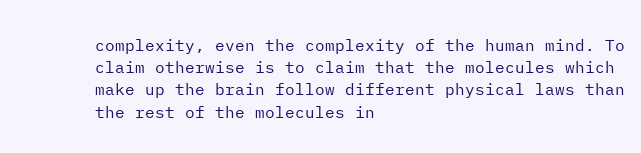complexity, even the complexity of the human mind. To claim otherwise is to claim that the molecules which make up the brain follow different physical laws than the rest of the molecules in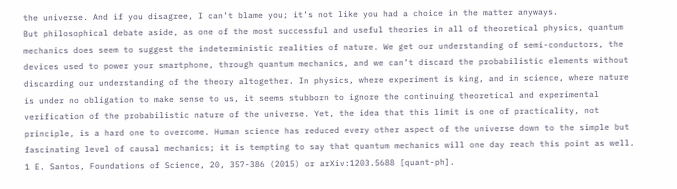the universe. And if you disagree, I can’t blame you; it’s not like you had a choice in the matter anyways.
But philosophical debate aside, as one of the most successful and useful theories in all of theoretical physics, quantum mechanics does seem to suggest the indeterministic realities of nature. We get our understanding of semi-conductors, the devices used to power your smartphone, through quantum mechanics, and we can’t discard the probabilistic elements without discarding our understanding of the theory altogether. In physics, where experiment is king, and in science, where nature is under no obligation to make sense to us, it seems stubborn to ignore the continuing theoretical and experimental verification of the probabilistic nature of the universe. Yet, the idea that this limit is one of practicality, not principle, is a hard one to overcome. Human science has reduced every other aspect of the universe down to the simple but fascinating level of causal mechanics; it is tempting to say that quantum mechanics will one day reach this point as well.
1 E. Santos, Foundations of Science, 20, 357-386 (2015) or arXiv:1203.5688 [quant-ph].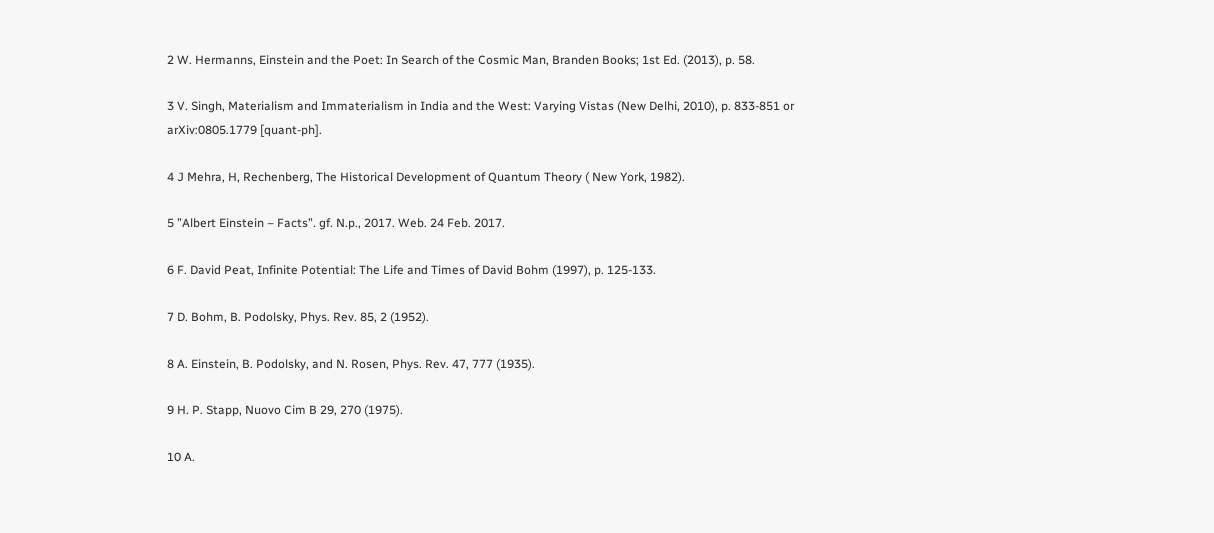2 W. Hermanns, Einstein and the Poet: In Search of the Cosmic Man, Branden Books; 1st Ed. (2013), p. 58.

3 V. Singh, Materialism and Immaterialism in India and the West: Varying Vistas (New Delhi, 2010), p. 833-851 or arXiv:0805.1779 [quant-ph].

4 J Mehra, H, Rechenberg, The Historical Development of Quantum Theory ( New York, 1982).

5 ”Albert Einstein – Facts”. gf. N.p., 2017. Web. 24 Feb. 2017.

6 F. David Peat, Infinite Potential: The Life and Times of David Bohm (1997), p. 125-133.

7 D. Bohm, B. Podolsky, Phys. Rev. 85, 2 (1952).

8 A. Einstein, B. Podolsky, and N. Rosen, Phys. Rev. 47, 777 (1935).

9 H. P. Stapp, Nuovo Cim B 29, 270 (1975).

10 A.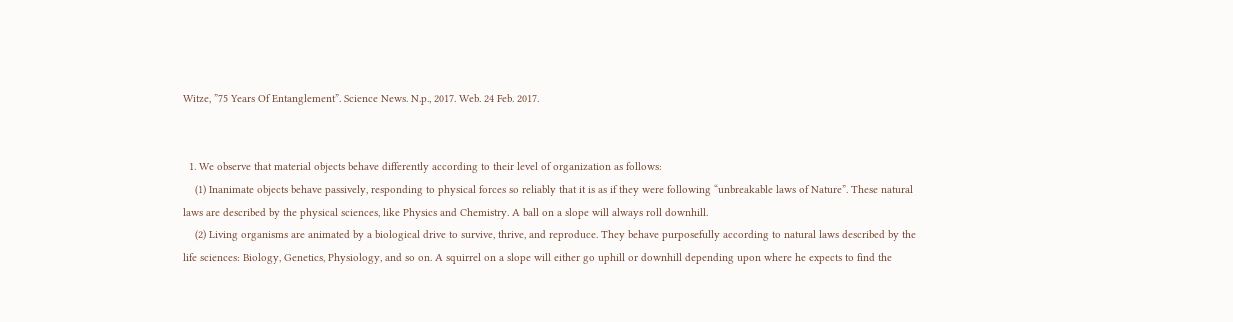Witze, ”75 Years Of Entanglement”. Science News. N.p., 2017. Web. 24 Feb. 2017.


  1. We observe that material objects behave differently according to their level of organization as follows:
    (1) Inanimate objects behave passively, responding to physical forces so reliably that it is as if they were following “unbreakable laws of Nature”. These natural laws are described by the physical sciences, like Physics and Chemistry. A ball on a slope will always roll downhill.
    (2) Living organisms are animated by a biological drive to survive, thrive, and reproduce. They behave purposefully according to natural laws described by the life sciences: Biology, Genetics, Physiology, and so on. A squirrel on a slope will either go uphill or downhill depending upon where he expects to find the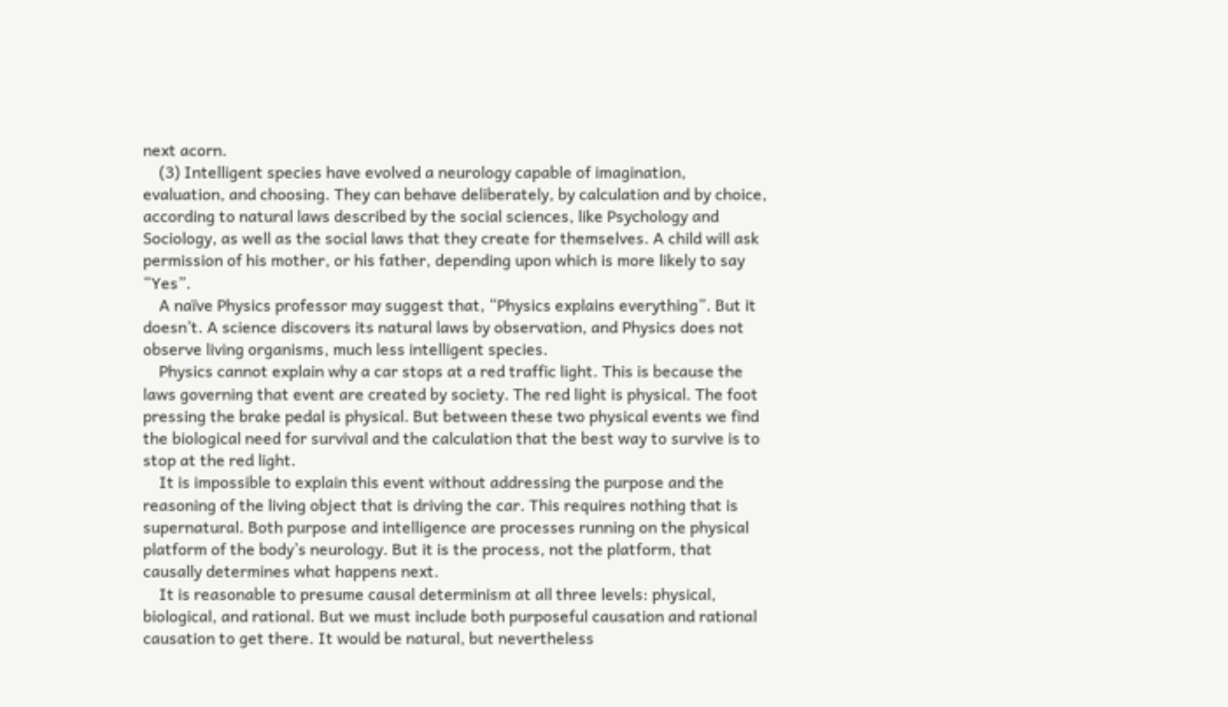next acorn.
    (3) Intelligent species have evolved a neurology capable of imagination, evaluation, and choosing. They can behave deliberately, by calculation and by choice, according to natural laws described by the social sciences, like Psychology and Sociology, as well as the social laws that they create for themselves. A child will ask permission of his mother, or his father, depending upon which is more likely to say “Yes”.
    A naïve Physics professor may suggest that, “Physics explains everything”. But it doesn’t. A science discovers its natural laws by observation, and Physics does not observe living organisms, much less intelligent species.
    Physics cannot explain why a car stops at a red traffic light. This is because the laws governing that event are created by society. The red light is physical. The foot pressing the brake pedal is physical. But between these two physical events we find the biological need for survival and the calculation that the best way to survive is to stop at the red light.
    It is impossible to explain this event without addressing the purpose and the reasoning of the living object that is driving the car. This requires nothing that is supernatural. Both purpose and intelligence are processes running on the physical platform of the body’s neurology. But it is the process, not the platform, that causally determines what happens next.
    It is reasonable to presume causal determinism at all three levels: physical, biological, and rational. But we must include both purposeful causation and rational causation to get there. It would be natural, but nevertheless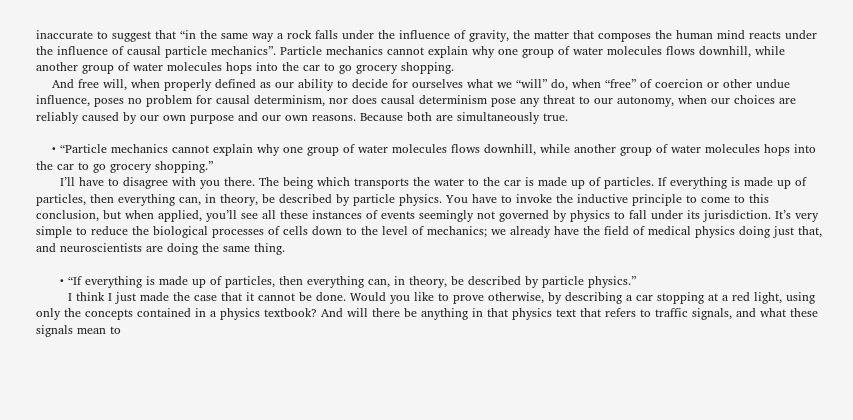inaccurate to suggest that “in the same way a rock falls under the influence of gravity, the matter that composes the human mind reacts under the influence of causal particle mechanics”. Particle mechanics cannot explain why one group of water molecules flows downhill, while another group of water molecules hops into the car to go grocery shopping.
    And free will, when properly defined as our ability to decide for ourselves what we “will” do, when “free” of coercion or other undue influence, poses no problem for causal determinism, nor does causal determinism pose any threat to our autonomy, when our choices are reliably caused by our own purpose and our own reasons. Because both are simultaneously true.

    • “Particle mechanics cannot explain why one group of water molecules flows downhill, while another group of water molecules hops into the car to go grocery shopping.”
      I’ll have to disagree with you there. The being which transports the water to the car is made up of particles. If everything is made up of particles, then everything can, in theory, be described by particle physics. You have to invoke the inductive principle to come to this conclusion, but when applied, you’ll see all these instances of events seemingly not governed by physics to fall under its jurisdiction. It’s very simple to reduce the biological processes of cells down to the level of mechanics; we already have the field of medical physics doing just that, and neuroscientists are doing the same thing.

      • “If everything is made up of particles, then everything can, in theory, be described by particle physics.”
        I think I just made the case that it cannot be done. Would you like to prove otherwise, by describing a car stopping at a red light, using only the concepts contained in a physics textbook? And will there be anything in that physics text that refers to traffic signals, and what these signals mean to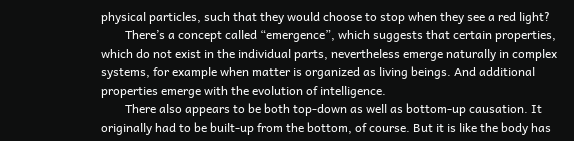physical particles, such that they would choose to stop when they see a red light?
        There’s a concept called “emergence”, which suggests that certain properties, which do not exist in the individual parts, nevertheless emerge naturally in complex systems, for example when matter is organized as living beings. And additional properties emerge with the evolution of intelligence.
        There also appears to be both top-down as well as bottom-up causation. It originally had to be built-up from the bottom, of course. But it is like the body has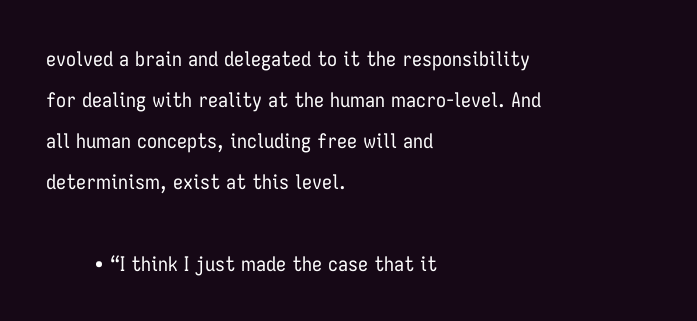evolved a brain and delegated to it the responsibility for dealing with reality at the human macro-level. And all human concepts, including free will and determinism, exist at this level.

        • “I think I just made the case that it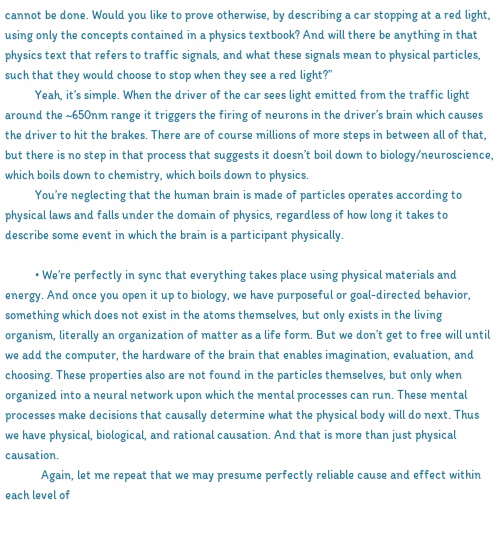cannot be done. Would you like to prove otherwise, by describing a car stopping at a red light, using only the concepts contained in a physics textbook? And will there be anything in that physics text that refers to traffic signals, and what these signals mean to physical particles, such that they would choose to stop when they see a red light?”
          Yeah, it’s simple. When the driver of the car sees light emitted from the traffic light around the ~650nm range it triggers the firing of neurons in the driver’s brain which causes the driver to hit the brakes. There are of course millions of more steps in between all of that, but there is no step in that process that suggests it doesn’t boil down to biology/neuroscience, which boils down to chemistry, which boils down to physics.
          You’re neglecting that the human brain is made of particles operates according to physical laws and falls under the domain of physics, regardless of how long it takes to describe some event in which the brain is a participant physically.

          • We’re perfectly in sync that everything takes place using physical materials and energy. And once you open it up to biology, we have purposeful or goal-directed behavior, something which does not exist in the atoms themselves, but only exists in the living organism, literally an organization of matter as a life form. But we don’t get to free will until we add the computer, the hardware of the brain that enables imagination, evaluation, and choosing. These properties also are not found in the particles themselves, but only when organized into a neural network upon which the mental processes can run. These mental processes make decisions that causally determine what the physical body will do next. Thus we have physical, biological, and rational causation. And that is more than just physical causation.
            Again, let me repeat that we may presume perfectly reliable cause and effect within each level of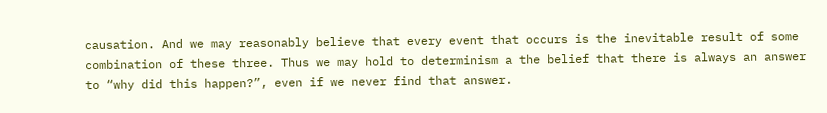causation. And we may reasonably believe that every event that occurs is the inevitable result of some combination of these three. Thus we may hold to determinism a the belief that there is always an answer to “why did this happen?”, even if we never find that answer.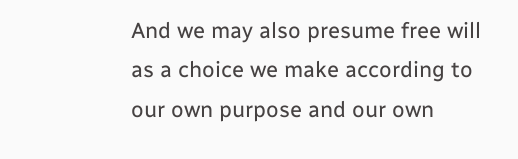And we may also presume free will as a choice we make according to our own purpose and our own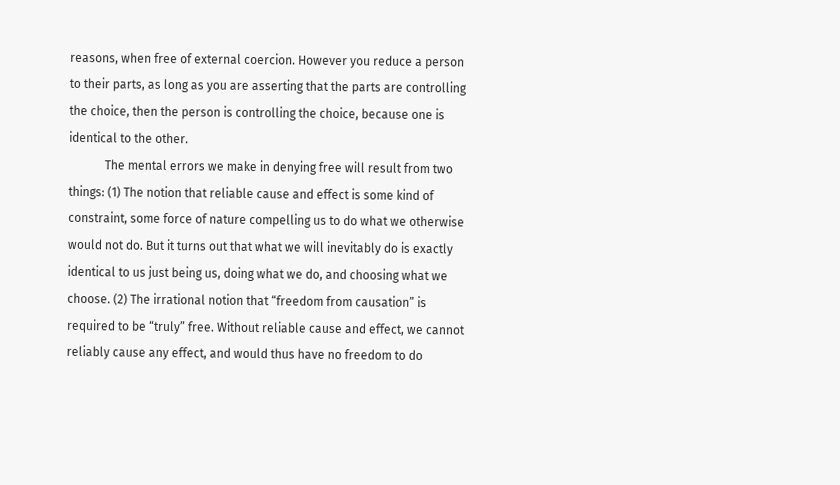reasons, when free of external coercion. However you reduce a person to their parts, as long as you are asserting that the parts are controlling the choice, then the person is controlling the choice, because one is identical to the other.
            The mental errors we make in denying free will result from two things: (1) The notion that reliable cause and effect is some kind of constraint, some force of nature compelling us to do what we otherwise would not do. But it turns out that what we will inevitably do is exactly identical to us just being us, doing what we do, and choosing what we choose. (2) The irrational notion that “freedom from causation” is required to be “truly” free. Without reliable cause and effect, we cannot reliably cause any effect, and would thus have no freedom to do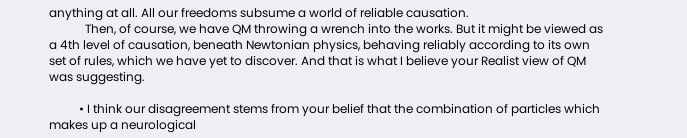anything at all. All our freedoms subsume a world of reliable causation.
            Then, of course, we have QM throwing a wrench into the works. But it might be viewed as a 4th level of causation, beneath Newtonian physics, behaving reliably according to its own set of rules, which we have yet to discover. And that is what I believe your Realist view of QM was suggesting.

          • I think our disagreement stems from your belief that the combination of particles which makes up a neurological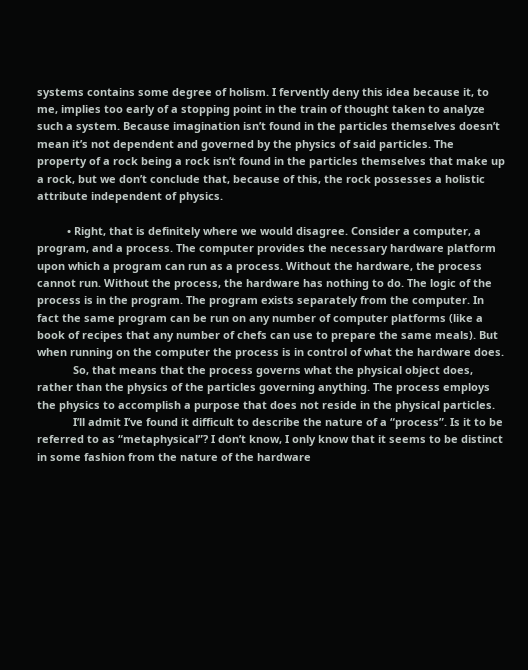systems contains some degree of holism. I fervently deny this idea because it, to me, implies too early of a stopping point in the train of thought taken to analyze such a system. Because imagination isn’t found in the particles themselves doesn’t mean it’s not dependent and governed by the physics of said particles. The property of a rock being a rock isn’t found in the particles themselves that make up a rock, but we don’t conclude that, because of this, the rock possesses a holistic attribute independent of physics.

          • Right, that is definitely where we would disagree. Consider a computer, a program, and a process. The computer provides the necessary hardware platform upon which a program can run as a process. Without the hardware, the process cannot run. Without the process, the hardware has nothing to do. The logic of the process is in the program. The program exists separately from the computer. In fact the same program can be run on any number of computer platforms (like a book of recipes that any number of chefs can use to prepare the same meals). But when running on the computer the process is in control of what the hardware does.
            So, that means that the process governs what the physical object does, rather than the physics of the particles governing anything. The process employs the physics to accomplish a purpose that does not reside in the physical particles.
            I’ll admit I’ve found it difficult to describe the nature of a “process”. Is it to be referred to as “metaphysical”? I don’t know, I only know that it seems to be distinct in some fashion from the nature of the hardware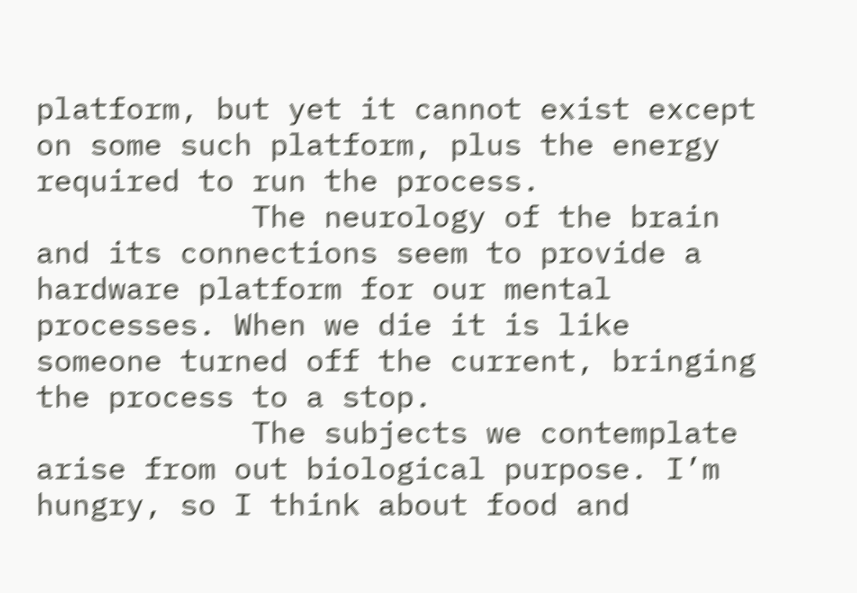platform, but yet it cannot exist except on some such platform, plus the energy required to run the process.
            The neurology of the brain and its connections seem to provide a hardware platform for our mental processes. When we die it is like someone turned off the current, bringing the process to a stop.
            The subjects we contemplate arise from out biological purpose. I’m hungry, so I think about food and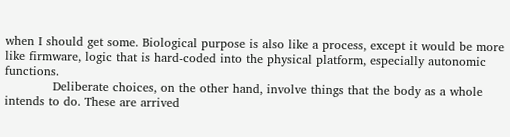when I should get some. Biological purpose is also like a process, except it would be more like firmware, logic that is hard-coded into the physical platform, especially autonomic functions.
            Deliberate choices, on the other hand, involve things that the body as a whole intends to do. These are arrived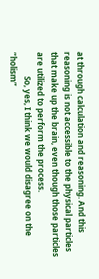at through calculation and reasoning. And this reasoning is not accessible to the physical particles that make up the brain, even though those particles are utilized to perform the process.
            So, yes, I think we would disagree on the “holism”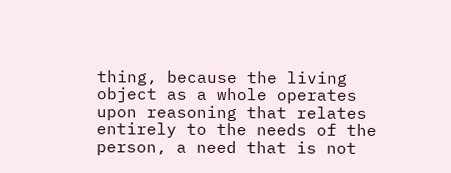thing, because the living object as a whole operates upon reasoning that relates entirely to the needs of the person, a need that is not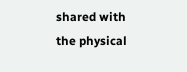shared with the physical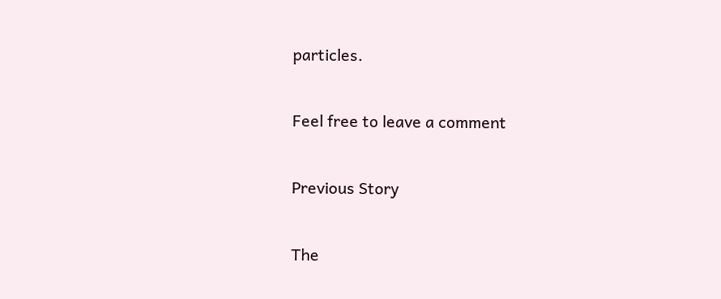particles.

Feel free to leave a comment

Previous Story

The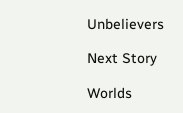Unbelievers

Next Story

Worlds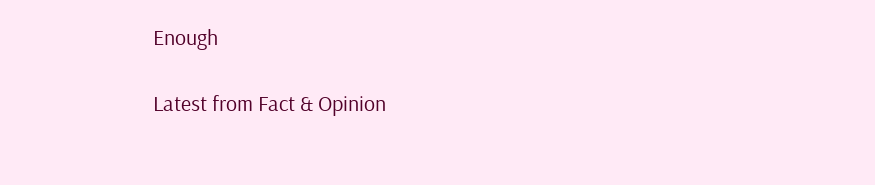Enough

Latest from Fact & Opinion